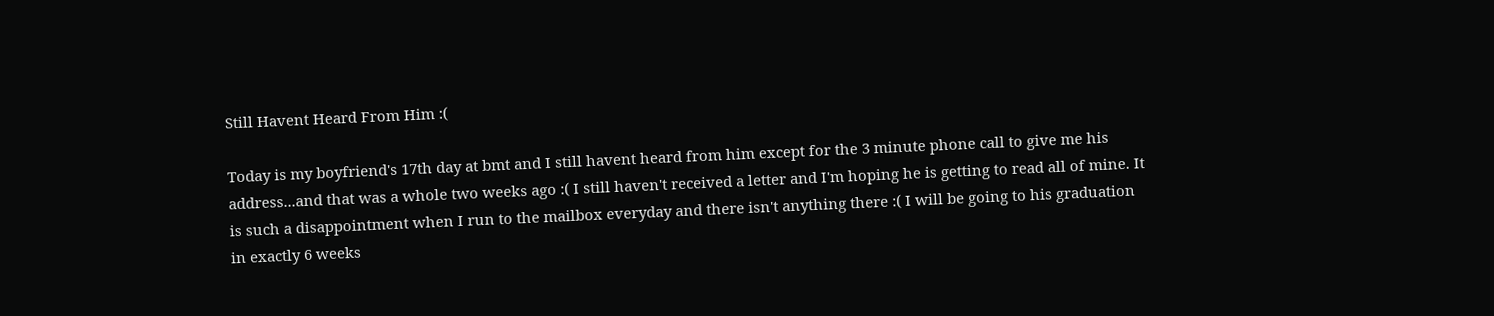Still Havent Heard From Him :(

Today is my boyfriend's 17th day at bmt and I still havent heard from him except for the 3 minute phone call to give me his address...and that was a whole two weeks ago :( I still haven't received a letter and I'm hoping he is getting to read all of mine. It is such a disappointment when I run to the mailbox everyday and there isn't anything there :( I will be going to his graduation in exactly 6 weeks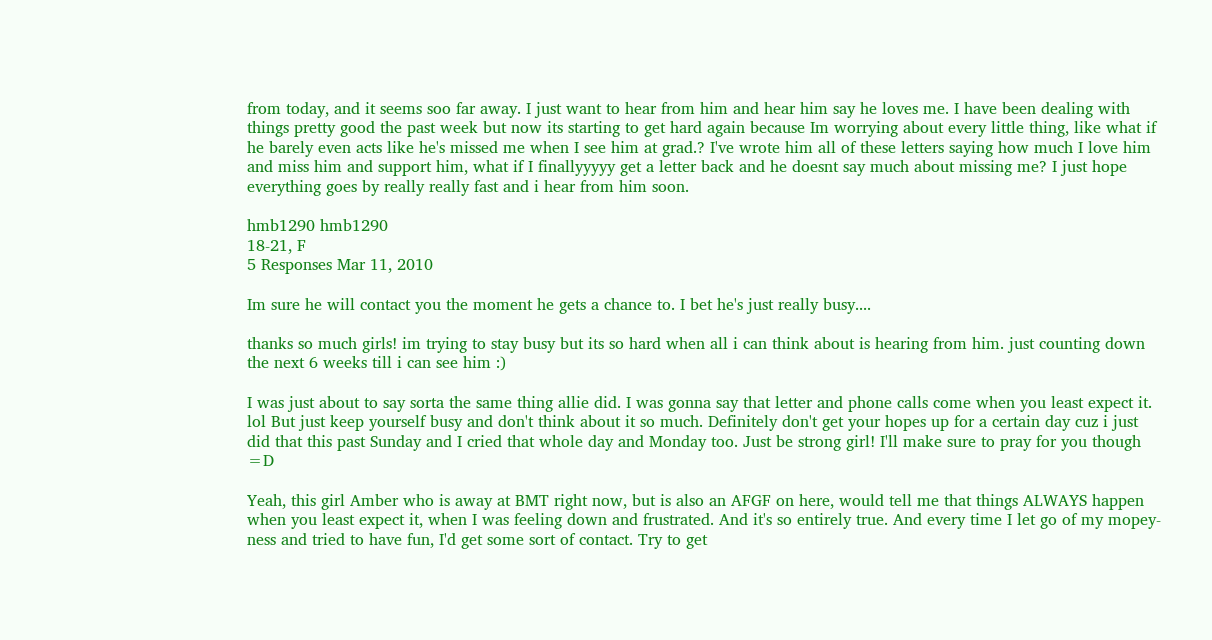from today, and it seems soo far away. I just want to hear from him and hear him say he loves me. I have been dealing with things pretty good the past week but now its starting to get hard again because Im worrying about every little thing, like what if he barely even acts like he's missed me when I see him at grad.? I've wrote him all of these letters saying how much I love him and miss him and support him, what if I finallyyyyy get a letter back and he doesnt say much about missing me? I just hope everything goes by really really fast and i hear from him soon.

hmb1290 hmb1290
18-21, F
5 Responses Mar 11, 2010

Im sure he will contact you the moment he gets a chance to. I bet he's just really busy....

thanks so much girls! im trying to stay busy but its so hard when all i can think about is hearing from him. just counting down the next 6 weeks till i can see him :)

I was just about to say sorta the same thing allie did. I was gonna say that letter and phone calls come when you least expect it. lol But just keep yourself busy and don't think about it so much. Definitely don't get your hopes up for a certain day cuz i just did that this past Sunday and I cried that whole day and Monday too. Just be strong girl! I'll make sure to pray for you though =D

Yeah, this girl Amber who is away at BMT right now, but is also an AFGF on here, would tell me that things ALWAYS happen when you least expect it, when I was feeling down and frustrated. And it's so entirely true. And every time I let go of my mopey-ness and tried to have fun, I'd get some sort of contact. Try to get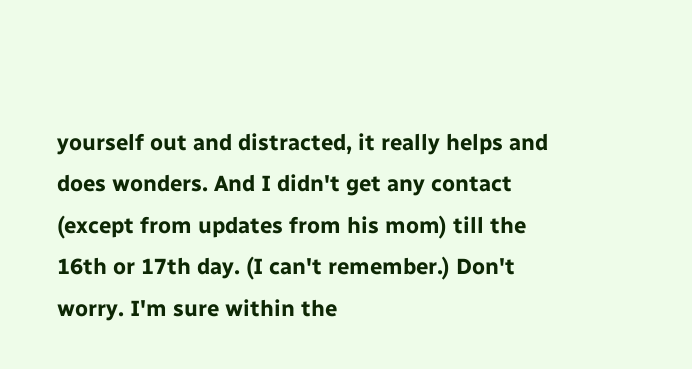yourself out and distracted, it really helps and does wonders. And I didn't get any contact (except from updates from his mom) till the 16th or 17th day. (I can't remember.) Don't worry. I'm sure within the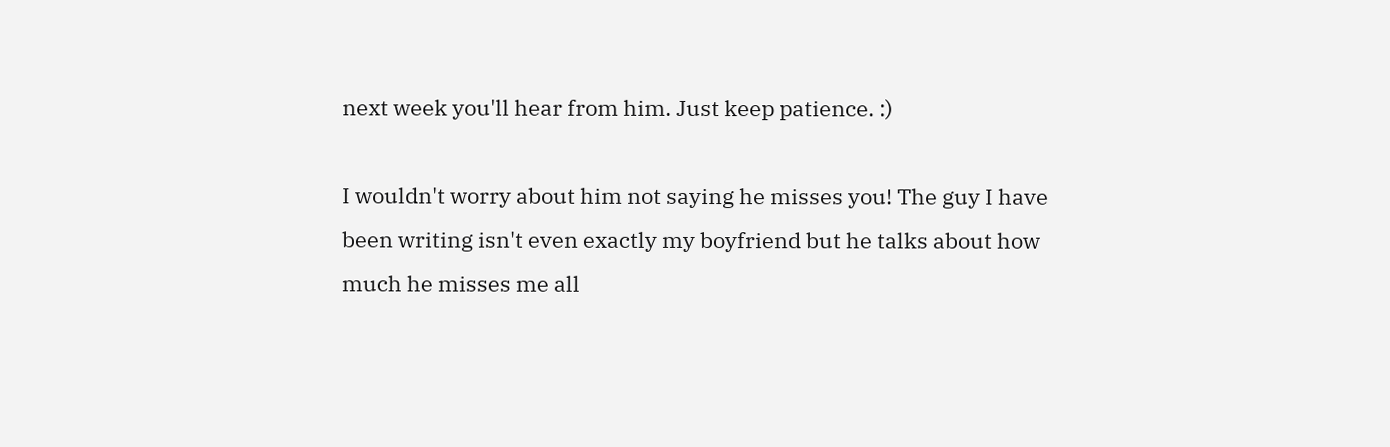next week you'll hear from him. Just keep patience. :)

I wouldn't worry about him not saying he misses you! The guy I have been writing isn't even exactly my boyfriend but he talks about how much he misses me all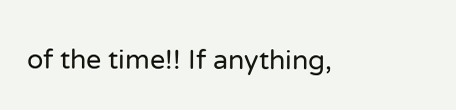of the time!! If anything,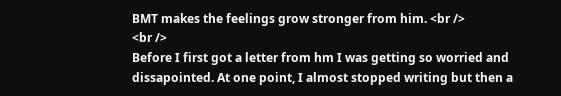BMT makes the feelings grow stronger from him. <br />
<br />
Before I first got a letter from hm I was getting so worried and dissapointed. At one point, I almost stopped writing but then a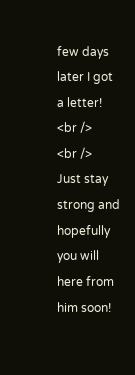few days later I got a letter! <br />
<br />
Just stay strong and hopefully you will here from him soon!